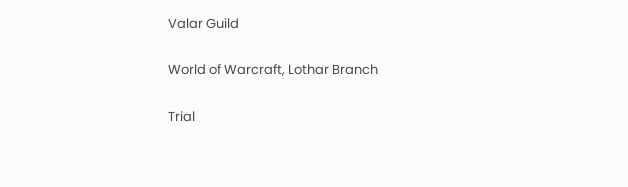Valar Guild

World of Warcraft, Lothar Branch

Trial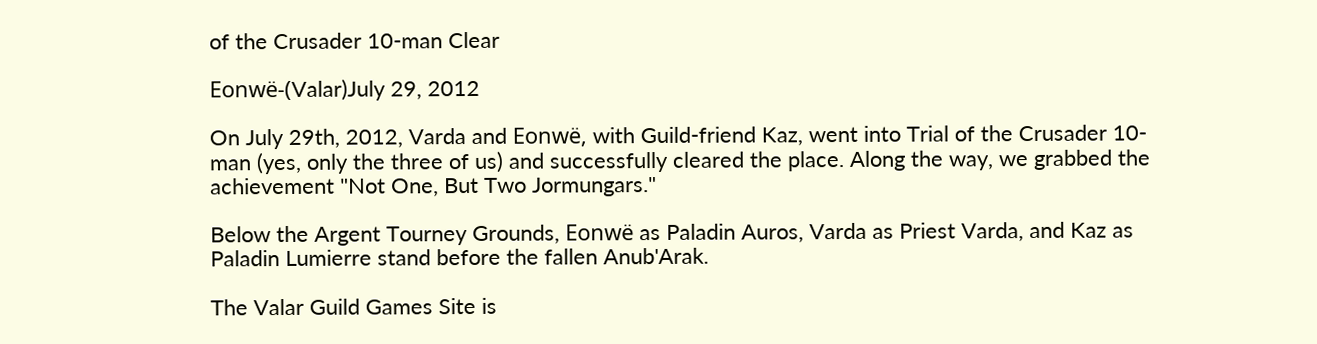of the Crusader 10-man Clear

Eonwë-(Valar)July 29, 2012

On July 29th, 2012, Varda and Eonwë, with Guild-friend Kaz, went into Trial of the Crusader 10-man (yes, only the three of us) and successfully cleared the place. Along the way, we grabbed the achievement "Not One, But Two Jormungars."

Below the Argent Tourney Grounds, Eonwë as Paladin Auros, Varda as Priest Varda, and Kaz as Paladin Lumierre stand before the fallen Anub'Arak.

The Valar Guild Games Site is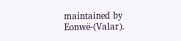maintained by Eonwë-(Valar).